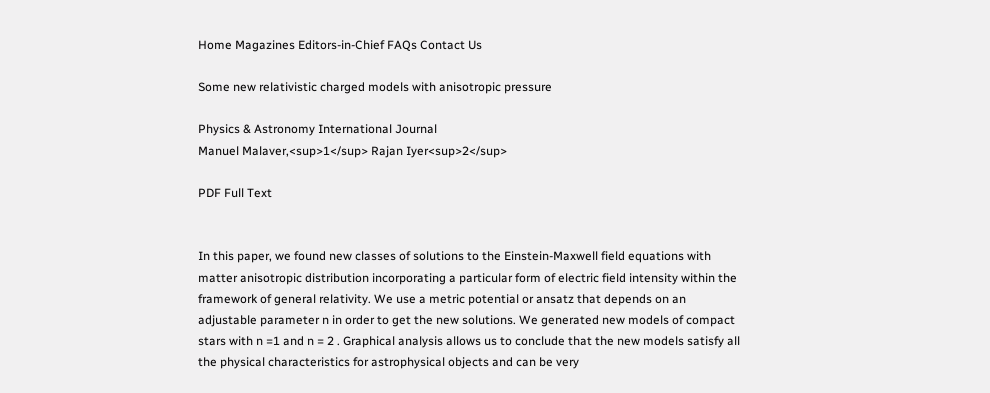Home Magazines Editors-in-Chief FAQs Contact Us

Some new relativistic charged models with anisotropic pressure

Physics & Astronomy International Journal
Manuel Malaver,<sup>1</sup> Rajan Iyer<sup>2</sup>

PDF Full Text


In this paper, we found new classes of solutions to the Einstein-Maxwell field equations with matter anisotropic distribution incorporating a particular form of electric field intensity within the framework of general relativity. We use a metric potential or ansatz that depends on an adjustable parameter n in order to get the new solutions. We generated new models of compact stars with n =1 and n = 2 . Graphical analysis allows us to conclude that the new models satisfy all the physical characteristics for astrophysical objects and can be very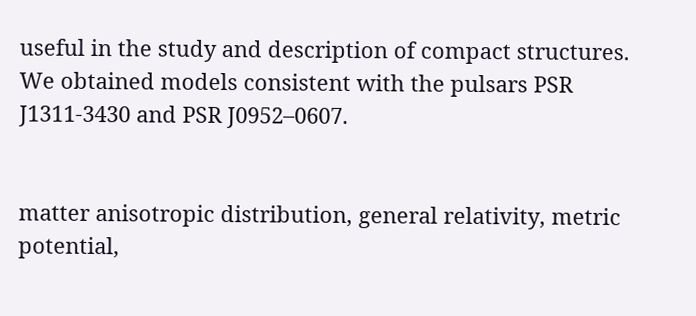useful in the study and description of compact structures. We obtained models consistent with the pulsars PSR J1311-3430 and PSR J0952–0607.


matter anisotropic distribution, general relativity, metric potential,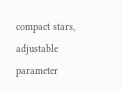compact stars, adjustable parameter